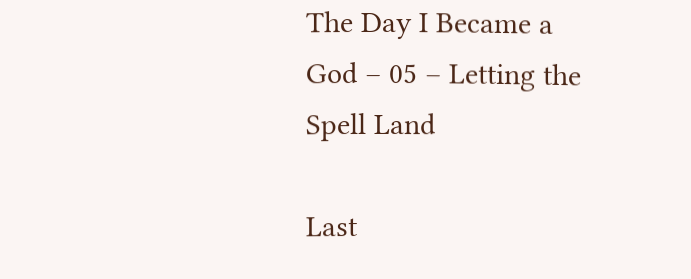The Day I Became a God – 05 – Letting the Spell Land

Last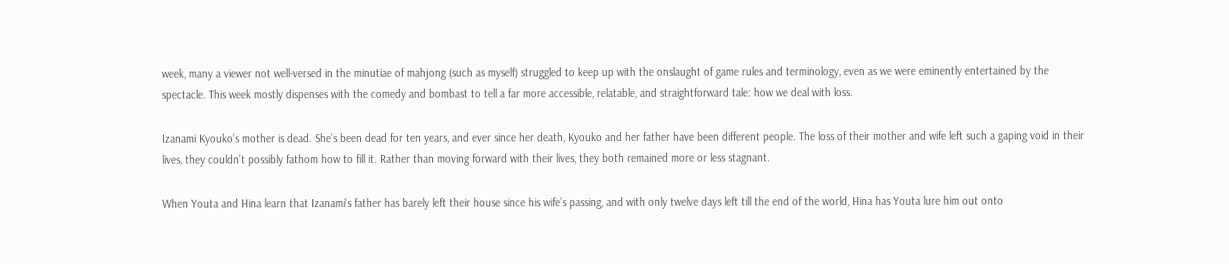week, many a viewer not well-versed in the minutiae of mahjong (such as myself) struggled to keep up with the onslaught of game rules and terminology, even as we were eminently entertained by the spectacle. This week mostly dispenses with the comedy and bombast to tell a far more accessible, relatable, and straightforward tale: how we deal with loss.

Izanami Kyouko’s mother is dead. She’s been dead for ten years, and ever since her death, Kyouko and her father have been different people. The loss of their mother and wife left such a gaping void in their lives, they couldn’t possibly fathom how to fill it. Rather than moving forward with their lives, they both remained more or less stagnant.

When Youta and Hina learn that Izanami’s father has barely left their house since his wife’s passing, and with only twelve days left till the end of the world, Hina has Youta lure him out onto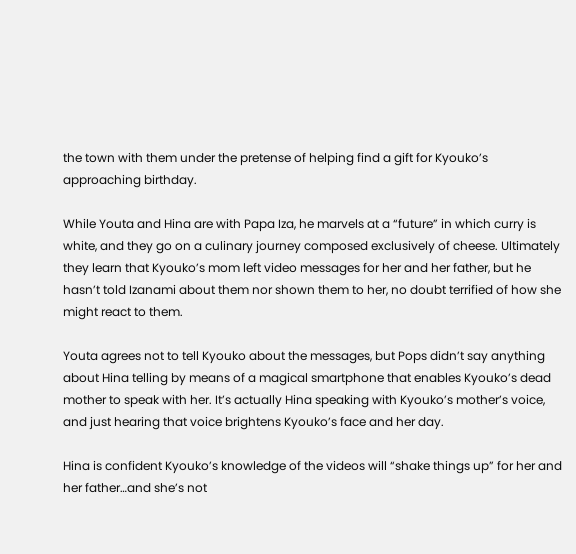the town with them under the pretense of helping find a gift for Kyouko’s approaching birthday.

While Youta and Hina are with Papa Iza, he marvels at a “future” in which curry is white, and they go on a culinary journey composed exclusively of cheese. Ultimately they learn that Kyouko’s mom left video messages for her and her father, but he hasn’t told Izanami about them nor shown them to her, no doubt terrified of how she might react to them.

Youta agrees not to tell Kyouko about the messages, but Pops didn’t say anything about Hina telling by means of a magical smartphone that enables Kyouko’s dead mother to speak with her. It’s actually Hina speaking with Kyouko’s mother’s voice, and just hearing that voice brightens Kyouko’s face and her day.

Hina is confident Kyouko’s knowledge of the videos will “shake things up” for her and her father…and she’s not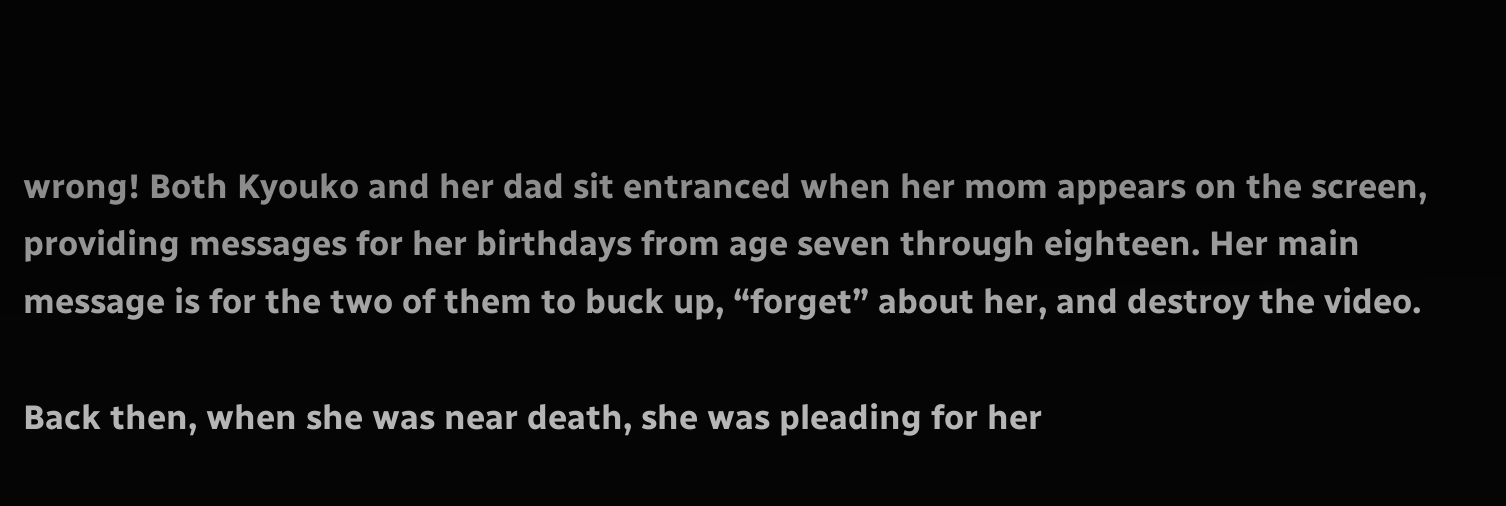wrong! Both Kyouko and her dad sit entranced when her mom appears on the screen, providing messages for her birthdays from age seven through eighteen. Her main message is for the two of them to buck up, “forget” about her, and destroy the video.

Back then, when she was near death, she was pleading for her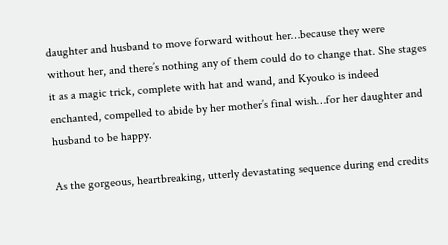daughter and husband to move forward without her…because they were without her, and there’s nothing any of them could do to change that. She stages it as a magic trick, complete with hat and wand, and Kyouko is indeed enchanted, compelled to abide by her mother’s final wish…for her daughter and husband to be happy.

As the gorgeous, heartbreaking, utterly devastating sequence during end credits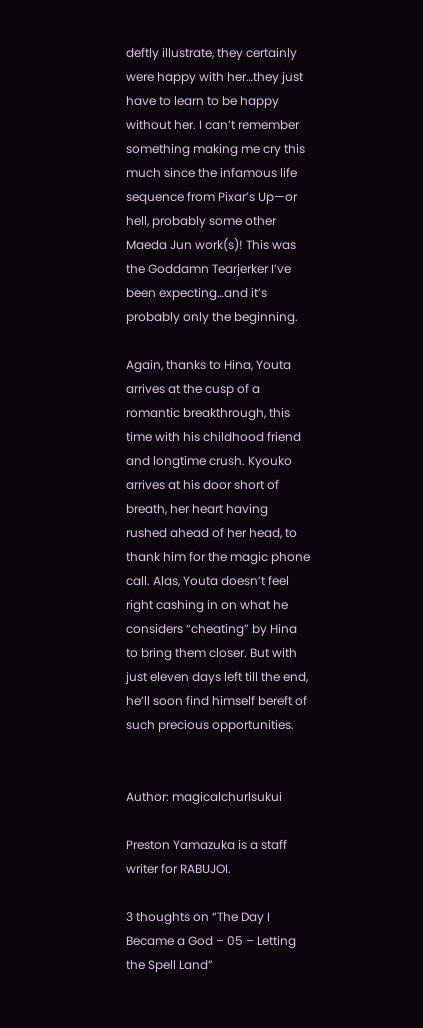deftly illustrate, they certainly were happy with her…they just have to learn to be happy without her. I can’t remember something making me cry this much since the infamous life sequence from Pixar’s Up—or hell, probably some other Maeda Jun work(s)! This was the Goddamn Tearjerker I’ve been expecting…and it’s probably only the beginning.

Again, thanks to Hina, Youta arrives at the cusp of a romantic breakthrough, this time with his childhood friend and longtime crush. Kyouko arrives at his door short of breath, her heart having rushed ahead of her head, to thank him for the magic phone call. Alas, Youta doesn’t feel right cashing in on what he considers “cheating” by Hina to bring them closer. But with just eleven days left till the end, he’ll soon find himself bereft of such precious opportunities.


Author: magicalchurlsukui

Preston Yamazuka is a staff writer for RABUJOI.

3 thoughts on “The Day I Became a God – 05 – Letting the Spell Land”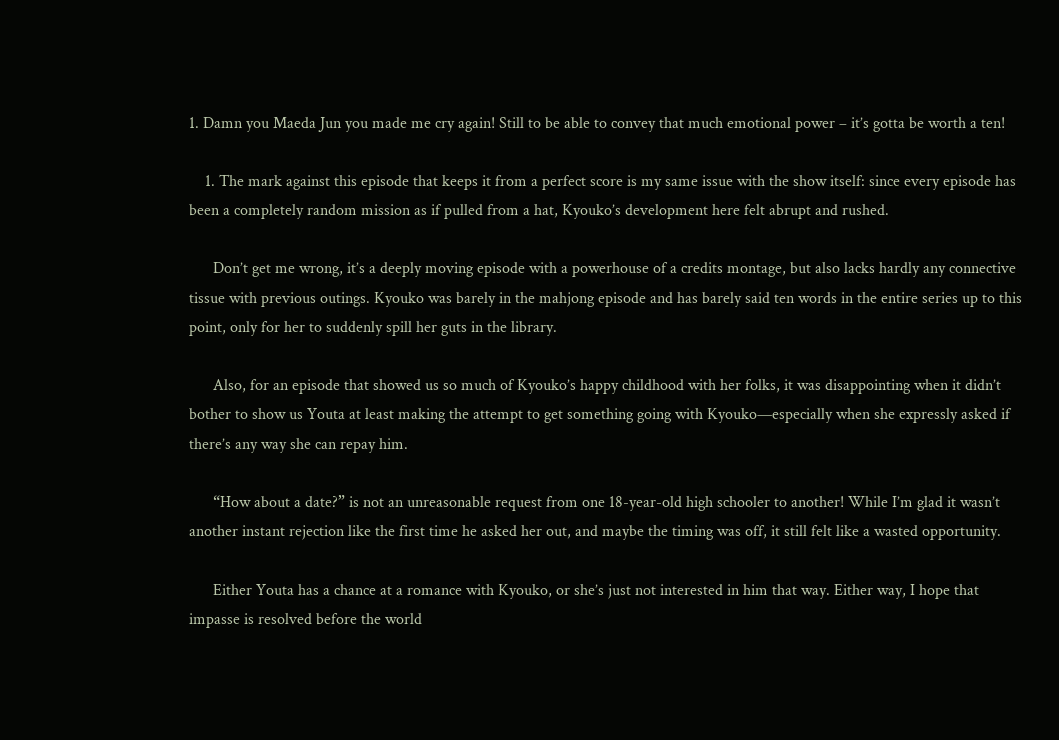1. Damn you Maeda Jun you made me cry again! Still to be able to convey that much emotional power – it’s gotta be worth a ten!

    1. The mark against this episode that keeps it from a perfect score is my same issue with the show itself: since every episode has been a completely random mission as if pulled from a hat, Kyouko’s development here felt abrupt and rushed.

      Don’t get me wrong, it’s a deeply moving episode with a powerhouse of a credits montage, but also lacks hardly any connective tissue with previous outings. Kyouko was barely in the mahjong episode and has barely said ten words in the entire series up to this point, only for her to suddenly spill her guts in the library.

      Also, for an episode that showed us so much of Kyouko’s happy childhood with her folks, it was disappointing when it didn’t bother to show us Youta at least making the attempt to get something going with Kyouko—especially when she expressly asked if there’s any way she can repay him.

      “How about a date?” is not an unreasonable request from one 18-year-old high schooler to another! While I’m glad it wasn’t another instant rejection like the first time he asked her out, and maybe the timing was off, it still felt like a wasted opportunity.

      Either Youta has a chance at a romance with Kyouko, or she’s just not interested in him that way. Either way, I hope that impasse is resolved before the world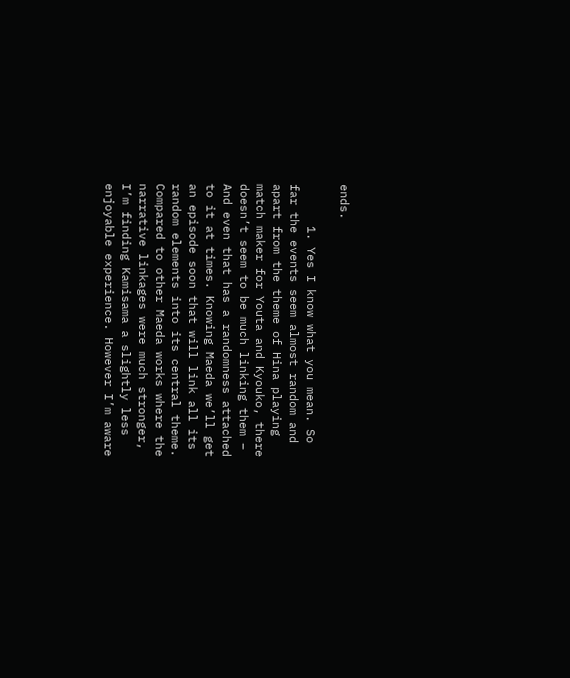ends.

      1. Yes I know what you mean. So far the events seem almost random and apart from the theme of Hina playing match maker for Youta and Kyouko, there doesn’t seem to be much linking them – And even that has a randomness attached to it at times. Knowing Maeda we’ll get an episode soon that will link all its random elements into its central theme. Compared to other Maeda works where the narrative linkages were much stronger, I’m finding Kamisama a slightly less enjoyable experience. However I’m aware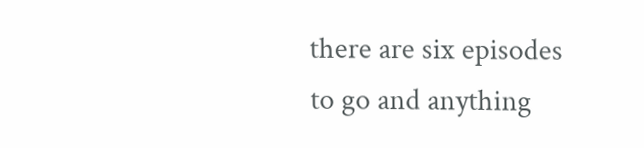there are six episodes to go and anything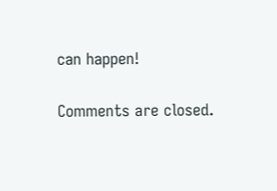can happen!

Comments are closed.